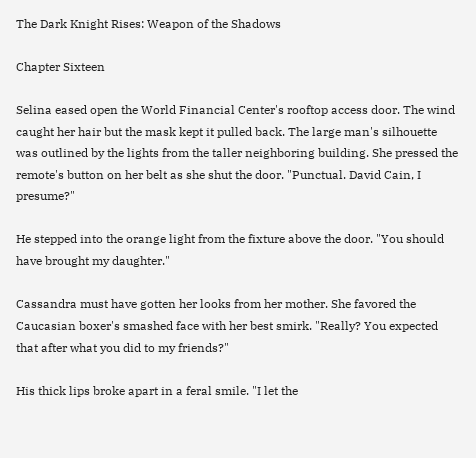The Dark Knight Rises: Weapon of the Shadows

Chapter Sixteen

Selina eased open the World Financial Center's rooftop access door. The wind caught her hair but the mask kept it pulled back. The large man's silhouette was outlined by the lights from the taller neighboring building. She pressed the remote's button on her belt as she shut the door. "Punctual. David Cain, I presume?"

He stepped into the orange light from the fixture above the door. "You should have brought my daughter."

Cassandra must have gotten her looks from her mother. She favored the Caucasian boxer's smashed face with her best smirk. "Really? You expected that after what you did to my friends?"

His thick lips broke apart in a feral smile. "I let the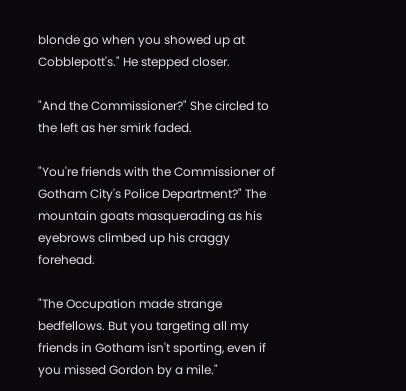blonde go when you showed up at Cobblepott's." He stepped closer.

"And the Commissioner?" She circled to the left as her smirk faded.

"You're friends with the Commissioner of Gotham City's Police Department?" The mountain goats masquerading as his eyebrows climbed up his craggy forehead.

"The Occupation made strange bedfellows. But you targeting all my friends in Gotham isn't sporting, even if you missed Gordon by a mile."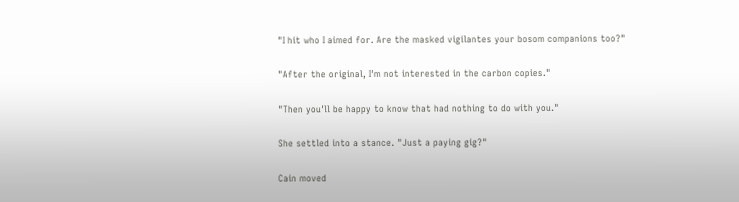"I hit who I aimed for. Are the masked vigilantes your bosom companions too?"

"After the original, I'm not interested in the carbon copies."

"Then you'll be happy to know that had nothing to do with you."

She settled into a stance. "Just a paying gig?"

Cain moved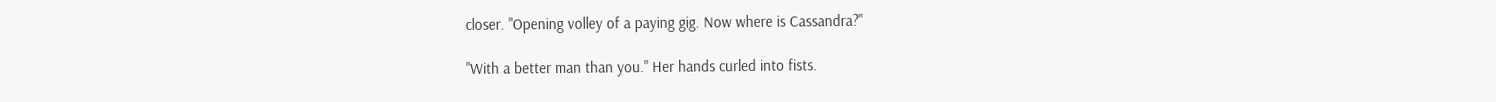closer. "Opening volley of a paying gig. Now where is Cassandra?"

"With a better man than you." Her hands curled into fists.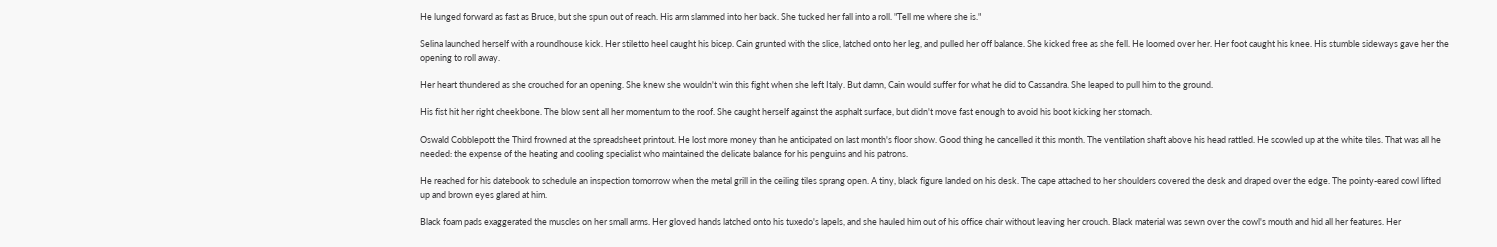He lunged forward as fast as Bruce, but she spun out of reach. His arm slammed into her back. She tucked her fall into a roll. "Tell me where she is."

Selina launched herself with a roundhouse kick. Her stiletto heel caught his bicep. Cain grunted with the slice, latched onto her leg, and pulled her off balance. She kicked free as she fell. He loomed over her. Her foot caught his knee. His stumble sideways gave her the opening to roll away.

Her heart thundered as she crouched for an opening. She knew she wouldn't win this fight when she left Italy. But damn, Cain would suffer for what he did to Cassandra. She leaped to pull him to the ground.

His fist hit her right cheekbone. The blow sent all her momentum to the roof. She caught herself against the asphalt surface, but didn't move fast enough to avoid his boot kicking her stomach.

Oswald Cobblepott the Third frowned at the spreadsheet printout. He lost more money than he anticipated on last month's floor show. Good thing he cancelled it this month. The ventilation shaft above his head rattled. He scowled up at the white tiles. That was all he needed: the expense of the heating and cooling specialist who maintained the delicate balance for his penguins and his patrons.

He reached for his datebook to schedule an inspection tomorrow when the metal grill in the ceiling tiles sprang open. A tiny, black figure landed on his desk. The cape attached to her shoulders covered the desk and draped over the edge. The pointy-eared cowl lifted up and brown eyes glared at him.

Black foam pads exaggerated the muscles on her small arms. Her gloved hands latched onto his tuxedo's lapels, and she hauled him out of his office chair without leaving her crouch. Black material was sewn over the cowl's mouth and hid all her features. Her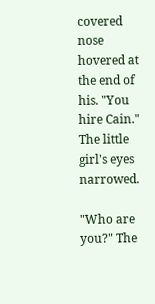covered nose hovered at the end of his. "You hire Cain." The little girl's eyes narrowed.

"Who are you?" The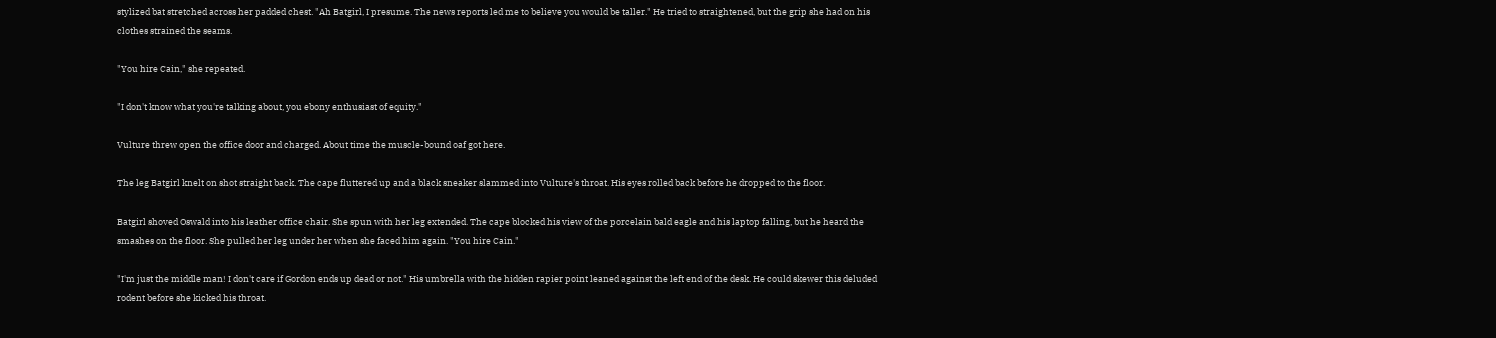stylized bat stretched across her padded chest. "Ah Batgirl, I presume. The news reports led me to believe you would be taller." He tried to straightened, but the grip she had on his clothes strained the seams.

"You hire Cain," she repeated.

"I don't know what you're talking about, you ebony enthusiast of equity."

Vulture threw open the office door and charged. About time the muscle-bound oaf got here.

The leg Batgirl knelt on shot straight back. The cape fluttered up and a black sneaker slammed into Vulture's throat. His eyes rolled back before he dropped to the floor.

Batgirl shoved Oswald into his leather office chair. She spun with her leg extended. The cape blocked his view of the porcelain bald eagle and his laptop falling, but he heard the smashes on the floor. She pulled her leg under her when she faced him again. "You hire Cain."

"I'm just the middle man! I don't care if Gordon ends up dead or not." His umbrella with the hidden rapier point leaned against the left end of the desk. He could skewer this deluded rodent before she kicked his throat.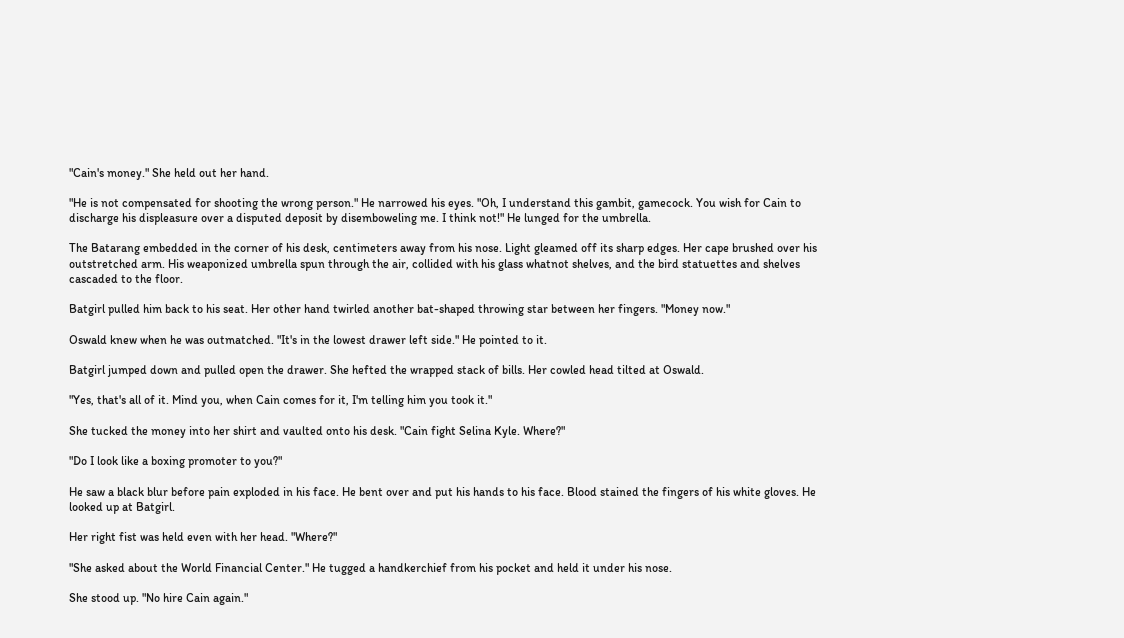"Cain's money." She held out her hand.

"He is not compensated for shooting the wrong person." He narrowed his eyes. "Oh, I understand this gambit, gamecock. You wish for Cain to discharge his displeasure over a disputed deposit by disemboweling me. I think not!" He lunged for the umbrella.

The Batarang embedded in the corner of his desk, centimeters away from his nose. Light gleamed off its sharp edges. Her cape brushed over his outstretched arm. His weaponized umbrella spun through the air, collided with his glass whatnot shelves, and the bird statuettes and shelves cascaded to the floor.

Batgirl pulled him back to his seat. Her other hand twirled another bat-shaped throwing star between her fingers. "Money now."

Oswald knew when he was outmatched. "It's in the lowest drawer left side." He pointed to it.

Batgirl jumped down and pulled open the drawer. She hefted the wrapped stack of bills. Her cowled head tilted at Oswald.

"Yes, that's all of it. Mind you, when Cain comes for it, I'm telling him you took it."

She tucked the money into her shirt and vaulted onto his desk. "Cain fight Selina Kyle. Where?"

"Do I look like a boxing promoter to you?"

He saw a black blur before pain exploded in his face. He bent over and put his hands to his face. Blood stained the fingers of his white gloves. He looked up at Batgirl.

Her right fist was held even with her head. "Where?"

"She asked about the World Financial Center." He tugged a handkerchief from his pocket and held it under his nose.

She stood up. "No hire Cain again."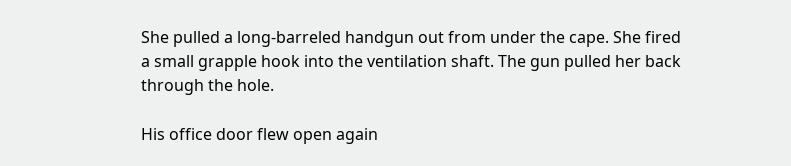She pulled a long-barreled handgun out from under the cape. She fired a small grapple hook into the ventilation shaft. The gun pulled her back through the hole.

His office door flew open again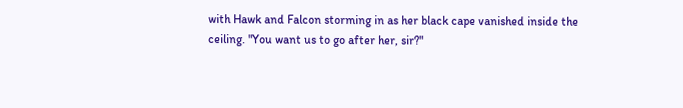with Hawk and Falcon storming in as her black cape vanished inside the ceiling. "You want us to go after her, sir?"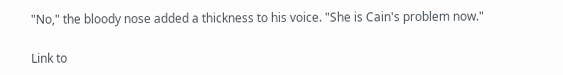"No," the bloody nose added a thickness to his voice. "She is Cain's problem now."

Link to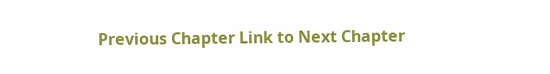Previous Chapter Link to Next Chapter